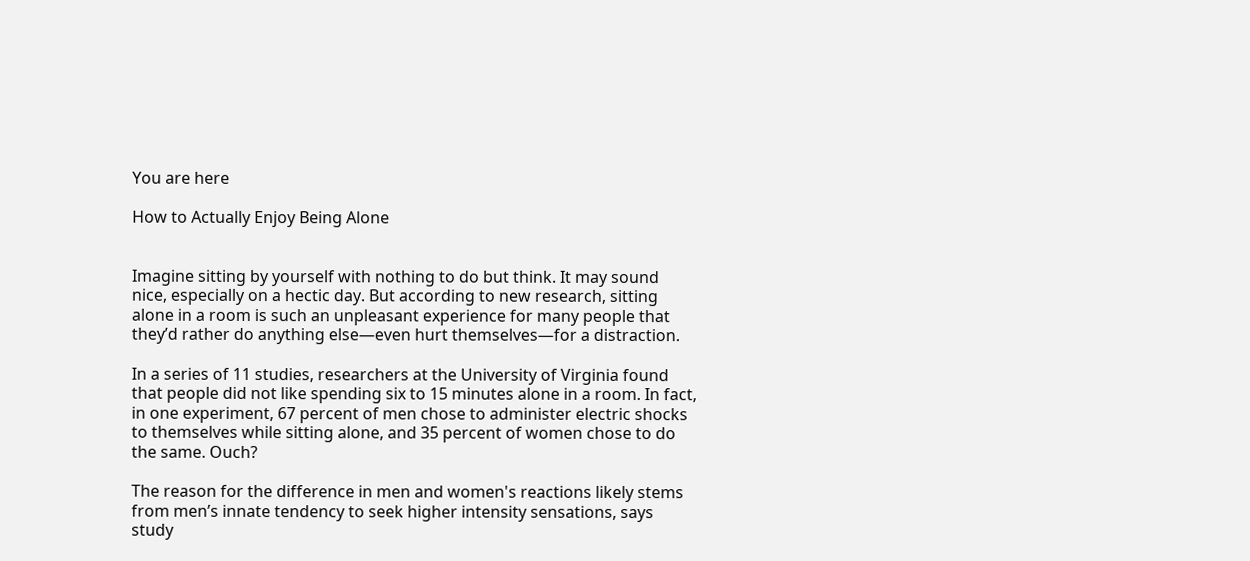You are here

How to Actually Enjoy Being Alone


Imagine sitting by yourself with nothing to do but think. It may sound nice, especially on a hectic day. But according to new research, sitting alone in a room is such an unpleasant experience for many people that they’d rather do anything else—even hurt themselves—for a distraction.

In a series of 11 studies, researchers at the University of Virginia found that people did not like spending six to 15 minutes alone in a room. In fact, in one experiment, 67 percent of men chose to administer electric shocks to themselves while sitting alone, and 35 percent of women chose to do the same. Ouch?

The reason for the difference in men and women's reactions likely stems from men’s innate tendency to seek higher intensity sensations, says study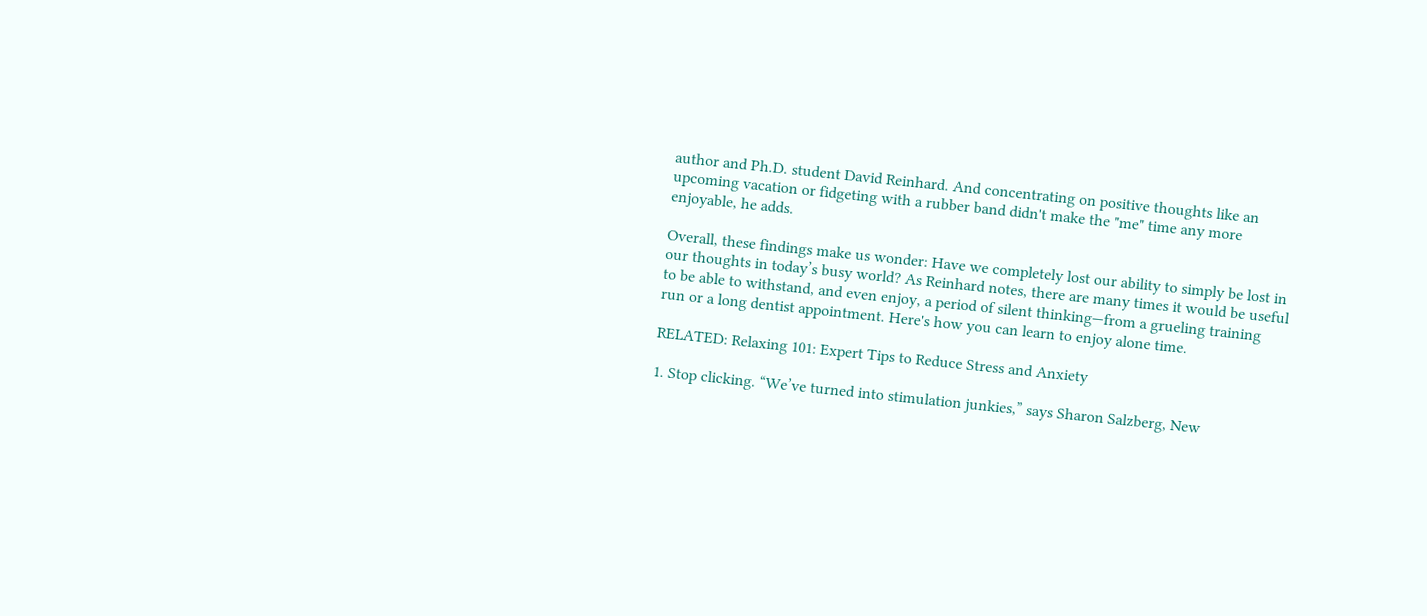author and Ph.D. student David Reinhard. And concentrating on positive thoughts like an upcoming vacation or fidgeting with a rubber band didn't make the "me" time any more enjoyable, he adds.

Overall, these findings make us wonder: Have we completely lost our ability to simply be lost in our thoughts in today’s busy world? As Reinhard notes, there are many times it would be useful to be able to withstand, and even enjoy, a period of silent thinking—from a grueling training run or a long dentist appointment. Here's how you can learn to enjoy alone time.

RELATED: Relaxing 101: Expert Tips to Reduce Stress and Anxiety

1. Stop clicking. “We’ve turned into stimulation junkies,” says Sharon Salzberg, New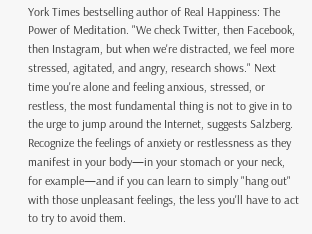York Times bestselling author of Real Happiness: The Power of Meditation. "We check Twitter, then Facebook, then Instagram, but when we're distracted, we feel more stressed, agitated, and angry, research shows." Next time you're alone and feeling anxious, stressed, or restless, the most fundamental thing is not to give in to the urge to jump around the Internet, suggests Salzberg. Recognize the feelings of anxiety or restlessness as they manifest in your body—in your stomach or your neck, for example—and if you can learn to simply "hang out" with those unpleasant feelings, the less you'll have to act to try to avoid them.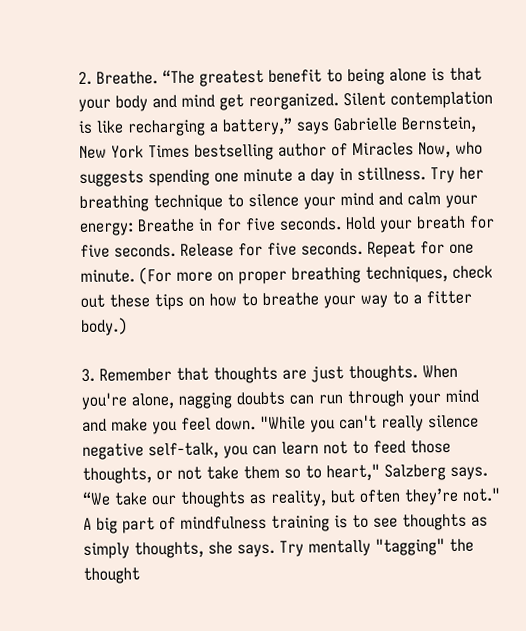2. Breathe. “The greatest benefit to being alone is that your body and mind get reorganized. Silent contemplation is like recharging a battery,” says Gabrielle Bernstein, New York Times bestselling author of Miracles Now, who suggests spending one minute a day in stillness. Try her breathing technique to silence your mind and calm your energy: Breathe in for five seconds. Hold your breath for five seconds. Release for five seconds. Repeat for one minute. (For more on proper breathing techniques, check out these tips on how to breathe your way to a fitter body.)

3. Remember that thoughts are just thoughts. When you're alone, nagging doubts can run through your mind and make you feel down. "While you can't really silence negative self-talk, you can learn not to feed those thoughts, or not take them so to heart," Salzberg says. “We take our thoughts as reality, but often they’re not." A big part of mindfulness training is to see thoughts as simply thoughts, she says. Try mentally "tagging" the thought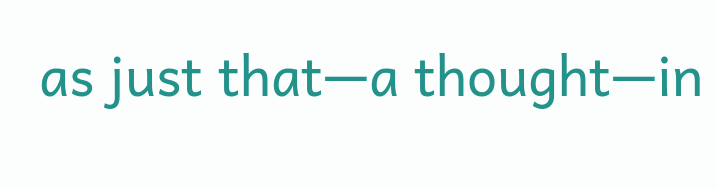as just that—a thought—in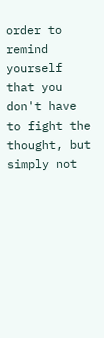order to remind yourself that you don't have to fight the thought, but simply not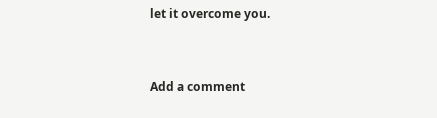let it overcome you.


Add a comment